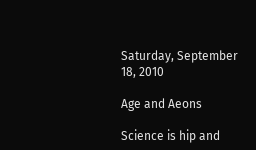Saturday, September 18, 2010

Age and Aeons

Science is hip and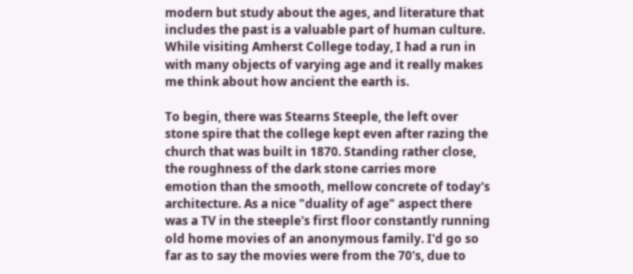modern but study about the ages, and literature that includes the past is a valuable part of human culture. While visiting Amherst College today, I had a run in with many objects of varying age and it really makes me think about how ancient the earth is.

To begin, there was Stearns Steeple, the left over stone spire that the college kept even after razing the church that was built in 1870. Standing rather close, the roughness of the dark stone carries more emotion than the smooth, mellow concrete of today's architecture. As a nice "duality of age" aspect there was a TV in the steeple's first floor constantly running old home movies of an anonymous family. I'd go so far as to say the movies were from the 70's, due to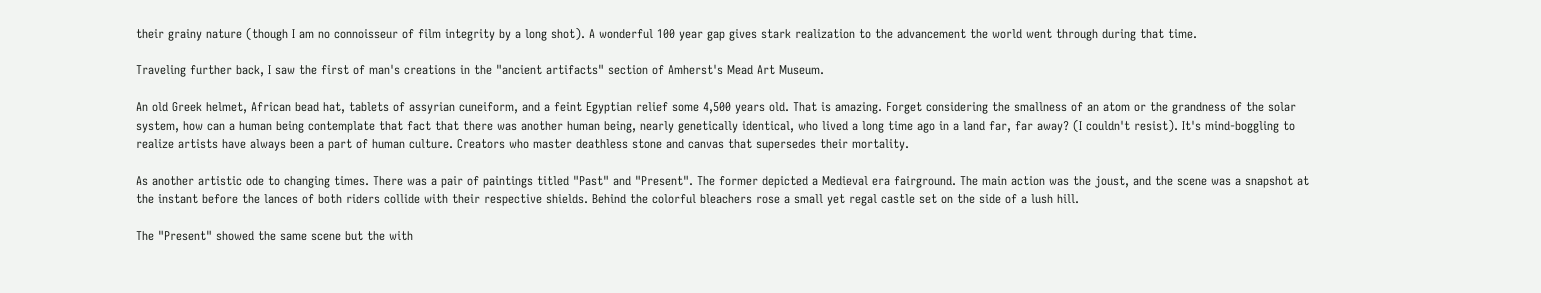their grainy nature (though I am no connoisseur of film integrity by a long shot). A wonderful 100 year gap gives stark realization to the advancement the world went through during that time.

Traveling further back, I saw the first of man's creations in the "ancient artifacts" section of Amherst's Mead Art Museum.

An old Greek helmet, African bead hat, tablets of assyrian cuneiform, and a feint Egyptian relief some 4,500 years old. That is amazing. Forget considering the smallness of an atom or the grandness of the solar system, how can a human being contemplate that fact that there was another human being, nearly genetically identical, who lived a long time ago in a land far, far away? (I couldn't resist). It's mind-boggling to realize artists have always been a part of human culture. Creators who master deathless stone and canvas that supersedes their mortality.

As another artistic ode to changing times. There was a pair of paintings titled "Past" and "Present". The former depicted a Medieval era fairground. The main action was the joust, and the scene was a snapshot at the instant before the lances of both riders collide with their respective shields. Behind the colorful bleachers rose a small yet regal castle set on the side of a lush hill.

The "Present" showed the same scene but the with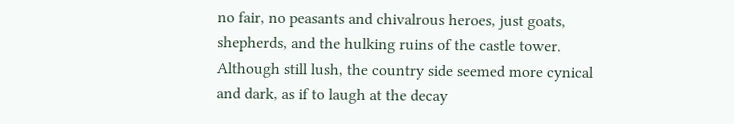no fair, no peasants and chivalrous heroes, just goats, shepherds, and the hulking ruins of the castle tower. Although still lush, the country side seemed more cynical and dark, as if to laugh at the decay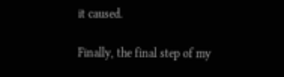it caused.

Finally, the final step of my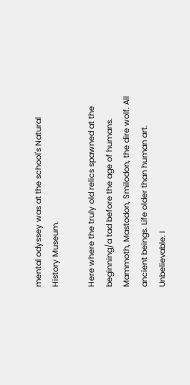mental odyssey was at the school's Natural History Museum.

Here where the truly old relics spawned at the beginning/a tad before the age of humans. Mammoth, Mastodon, Smilodon, the dire wolf. All ancient beings. Life older than human art. Unbelievable. I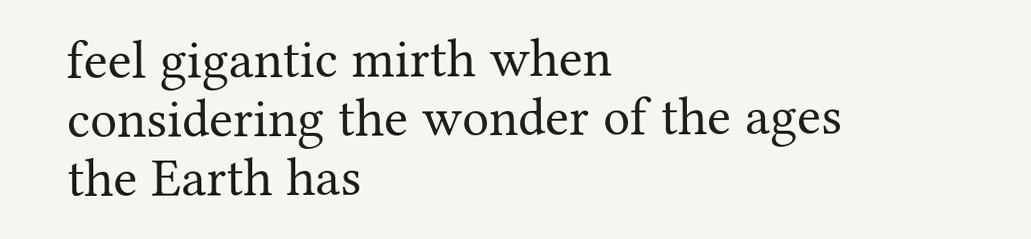feel gigantic mirth when considering the wonder of the ages the Earth has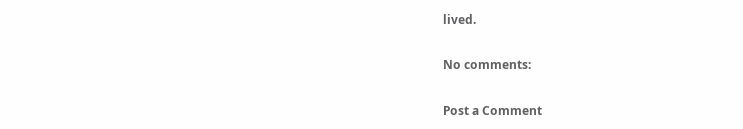lived.

No comments:

Post a Comment